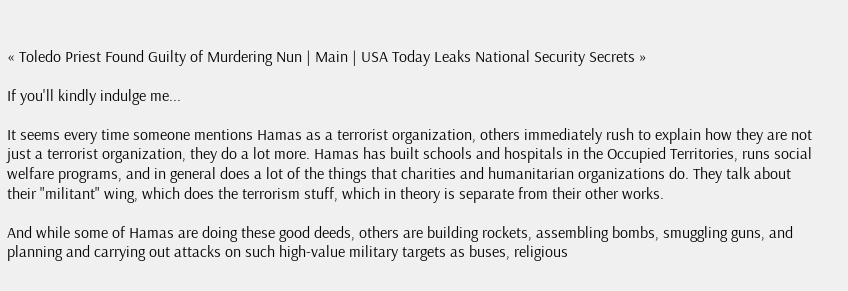« Toledo Priest Found Guilty of Murdering Nun | Main | USA Today Leaks National Security Secrets »

If you'll kindly indulge me...

It seems every time someone mentions Hamas as a terrorist organization, others immediately rush to explain how they are not just a terrorist organization, they do a lot more. Hamas has built schools and hospitals in the Occupied Territories, runs social welfare programs, and in general does a lot of the things that charities and humanitarian organizations do. They talk about their "militant" wing, which does the terrorism stuff, which in theory is separate from their other works.

And while some of Hamas are doing these good deeds, others are building rockets, assembling bombs, smuggling guns, and planning and carrying out attacks on such high-value military targets as buses, religious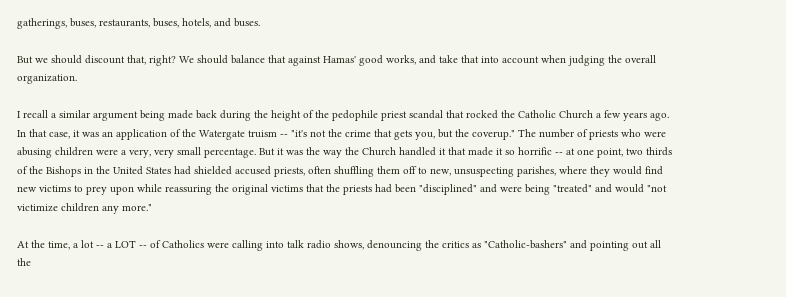gatherings, buses, restaurants, buses, hotels, and buses.

But we should discount that, right? We should balance that against Hamas' good works, and take that into account when judging the overall organization.

I recall a similar argument being made back during the height of the pedophile priest scandal that rocked the Catholic Church a few years ago. In that case, it was an application of the Watergate truism -- "it's not the crime that gets you, but the coverup." The number of priests who were abusing children were a very, very small percentage. But it was the way the Church handled it that made it so horrific -- at one point, two thirds of the Bishops in the United States had shielded accused priests, often shuffling them off to new, unsuspecting parishes, where they would find new victims to prey upon while reassuring the original victims that the priests had been "disciplined" and were being "treated" and would "not victimize children any more."

At the time, a lot -- a LOT -- of Catholics were calling into talk radio shows, denouncing the critics as "Catholic-bashers" and pointing out all the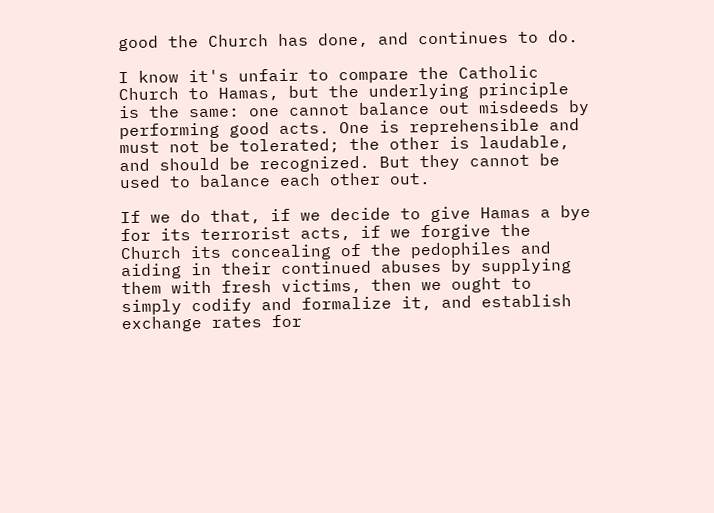good the Church has done, and continues to do.

I know it's unfair to compare the Catholic Church to Hamas, but the underlying principle is the same: one cannot balance out misdeeds by performing good acts. One is reprehensible and must not be tolerated; the other is laudable, and should be recognized. But they cannot be used to balance each other out.

If we do that, if we decide to give Hamas a bye for its terrorist acts, if we forgive the Church its concealing of the pedophiles and aiding in their continued abuses by supplying them with fresh victims, then we ought to simply codify and formalize it, and establish exchange rates for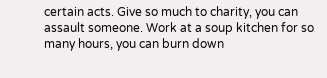certain acts. Give so much to charity, you can assault someone. Work at a soup kitchen for so many hours, you can burn down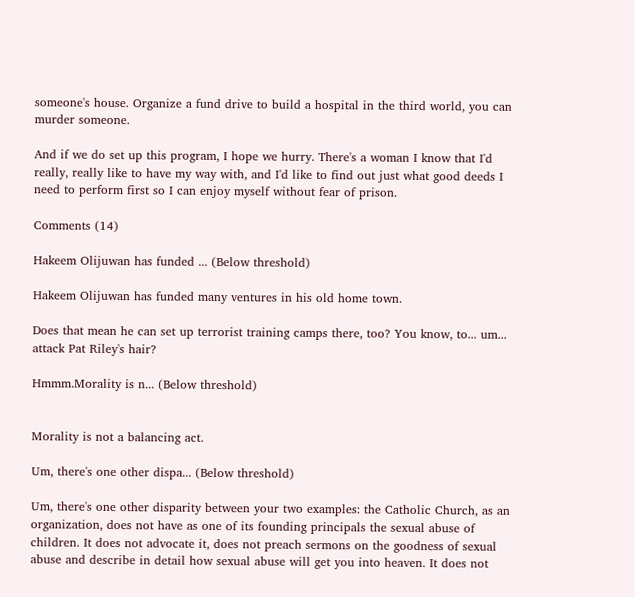someone's house. Organize a fund drive to build a hospital in the third world, you can murder someone.

And if we do set up this program, I hope we hurry. There's a woman I know that I'd really, really like to have my way with, and I'd like to find out just what good deeds I need to perform first so I can enjoy myself without fear of prison.

Comments (14)

Hakeem Olijuwan has funded ... (Below threshold)

Hakeem Olijuwan has funded many ventures in his old home town.

Does that mean he can set up terrorist training camps there, too? You know, to... um... attack Pat Riley's hair?

Hmmm.Morality is n... (Below threshold)


Morality is not a balancing act.

Um, there's one other dispa... (Below threshold)

Um, there's one other disparity between your two examples: the Catholic Church, as an organization, does not have as one of its founding principals the sexual abuse of children. It does not advocate it, does not preach sermons on the goodness of sexual abuse and describe in detail how sexual abuse will get you into heaven. It does not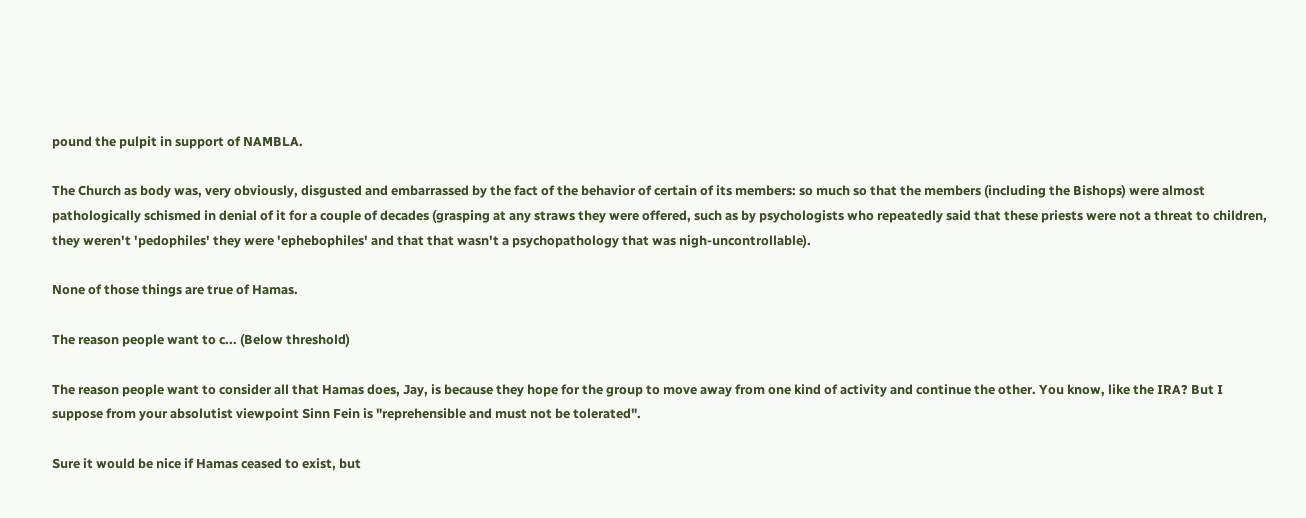pound the pulpit in support of NAMBLA.

The Church as body was, very obviously, disgusted and embarrassed by the fact of the behavior of certain of its members: so much so that the members (including the Bishops) were almost pathologically schismed in denial of it for a couple of decades (grasping at any straws they were offered, such as by psychologists who repeatedly said that these priests were not a threat to children, they weren't 'pedophiles' they were 'ephebophiles' and that that wasn't a psychopathology that was nigh-uncontrollable).

None of those things are true of Hamas.

The reason people want to c... (Below threshold)

The reason people want to consider all that Hamas does, Jay, is because they hope for the group to move away from one kind of activity and continue the other. You know, like the IRA? But I suppose from your absolutist viewpoint Sinn Fein is "reprehensible and must not be tolerated".

Sure it would be nice if Hamas ceased to exist, but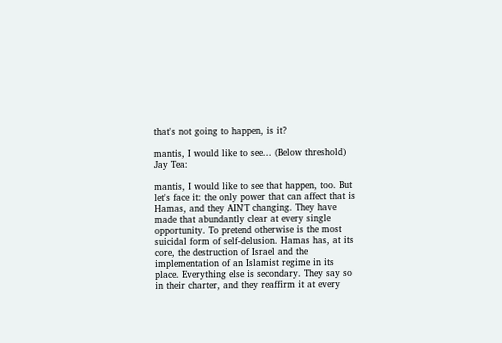that's not going to happen, is it?

mantis, I would like to see... (Below threshold)
Jay Tea:

mantis, I would like to see that happen, too. But let's face it: the only power that can affect that is Hamas, and they AIN'T changing. They have made that abundantly clear at every single opportunity. To pretend otherwise is the most suicidal form of self-delusion. Hamas has, at its core, the destruction of Israel and the implementation of an Islamist regime in its place. Everything else is secondary. They say so in their charter, and they reaffirm it at every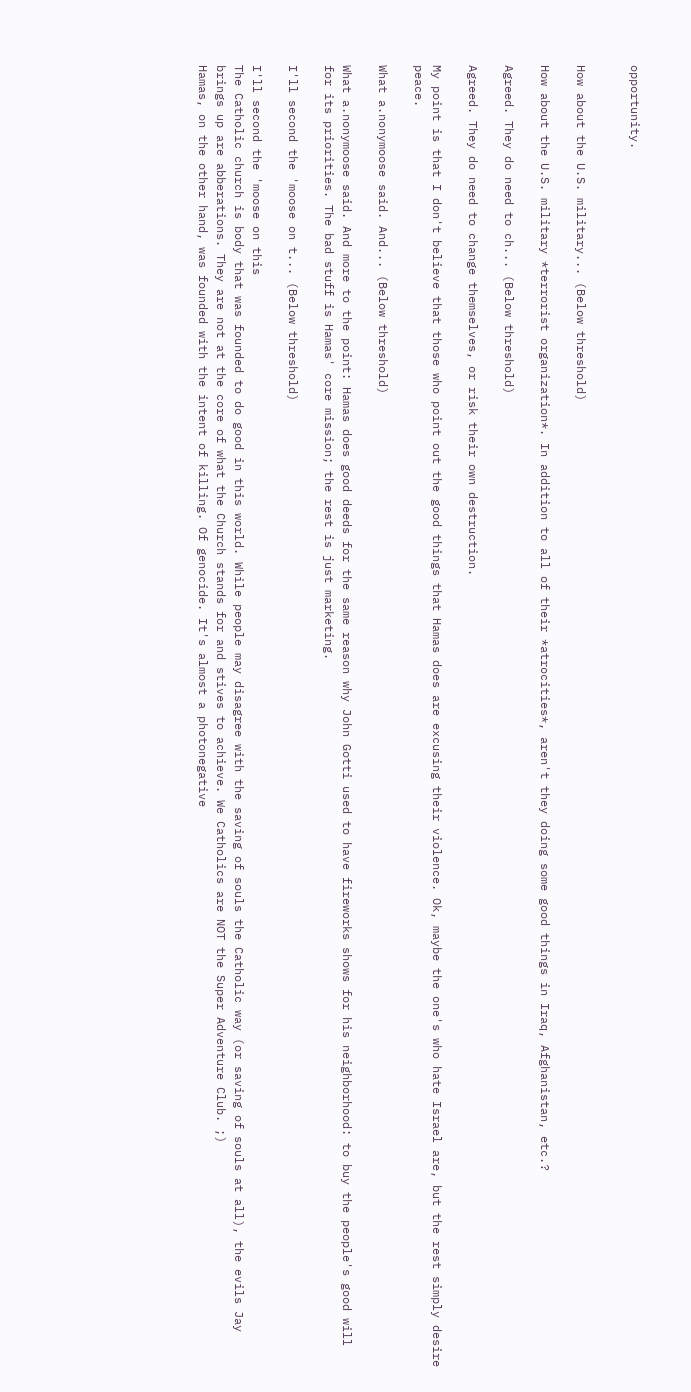opportunity.


How about the U.S. military... (Below threshold)

How about the U.S. military *terrorist organization*. In addition to all of their *atrocities*, aren't they doing some good things in Iraq, Afghanistan, etc.?

Agreed. They do need to ch... (Below threshold)

Agreed. They do need to change themselves, or risk their own destruction.

My point is that I don't believe that those who point out the good things that Hamas does are excusing their violence. Ok, maybe the one's who hate Israel are, but the rest simply desire peace.

What a.nonymoose said. And... (Below threshold)

What a.nonymoose said. And more to the point: Hamas does good deeds for the same reason why John Gotti used to have fireworks shows for his neighborhood: to buy the people's good will for its priorities. The bad stuff is Hamas' core mission; the rest is just marketing.

I'll second the 'moose on t... (Below threshold)

I'll second the 'moose on this
The Catholic church is body that was founded to do good in this world. While people may disagree with the saving of souls the Catholic way (or saving of souls at all), the evils Jay brings up are abberations. They are not at the core of what the Church stands for and stives to achieve. We Catholics are NOT the Super Adventure Club. ;)
Hamas, on the other hand, was founded with the intent of killing. Of genocide. It's almost a photonegative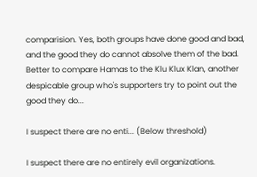comparision. Yes, both groups have done good and bad, and the good they do cannot absolve them of the bad.
Better to compare Hamas to the Klu Klux Klan, another despicable group who's supporters try to point out the good they do...

I suspect there are no enti... (Below threshold)

I suspect there are no entirely evil organizations.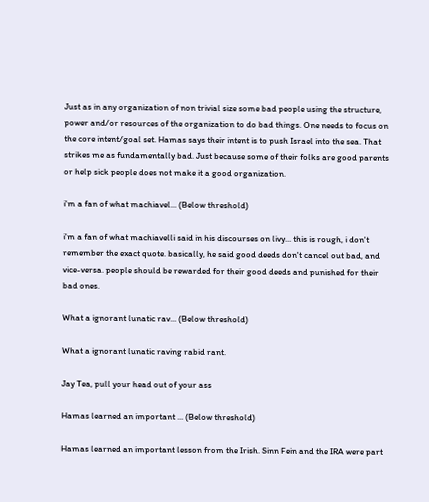Just as in any organization of non trivial size some bad people using the structure, power and/or resources of the organization to do bad things. One needs to focus on the core intent/goal set. Hamas says their intent is to push Israel into the sea. That strikes me as fundamentally bad. Just because some of their folks are good parents or help sick people does not make it a good organization.

i'm a fan of what machiavel... (Below threshold)

i'm a fan of what machiavelli said in his discourses on livy... this is rough, i don't remember the exact quote. basically, he said good deeds don't cancel out bad, and vice-versa. people should be rewarded for their good deeds and punished for their bad ones.

What a ignorant lunatic rav... (Below threshold)

What a ignorant lunatic raving rabid rant.

Jay Tea, pull your head out of your ass

Hamas learned an important ... (Below threshold)

Hamas learned an important lesson from the Irish. Sinn Fein and the IRA were part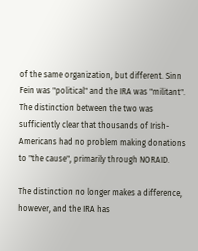of the same organization, but different. Sinn Fein was "political" and the IRA was "militant". The distinction between the two was sufficiently clear that thousands of Irish-Americans had no problem making donations to "the cause", primarily through NORAID.

The distinction no longer makes a difference, however, and the IRA has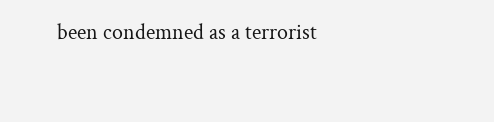been condemned as a terrorist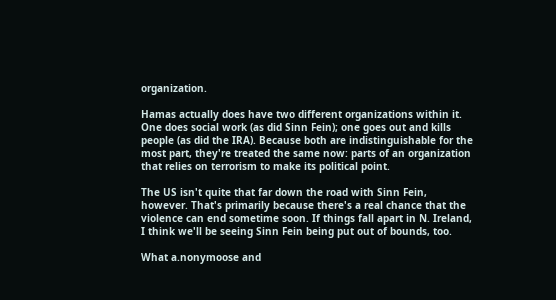organization.

Hamas actually does have two different organizations within it. One does social work (as did Sinn Fein); one goes out and kills people (as did the IRA). Because both are indistinguishable for the most part, they're treated the same now: parts of an organization that relies on terrorism to make its political point.

The US isn't quite that far down the road with Sinn Fein, however. That's primarily because there's a real chance that the violence can end sometime soon. If things fall apart in N. Ireland, I think we'll be seeing Sinn Fein being put out of bounds, too.

What a.nonymoose and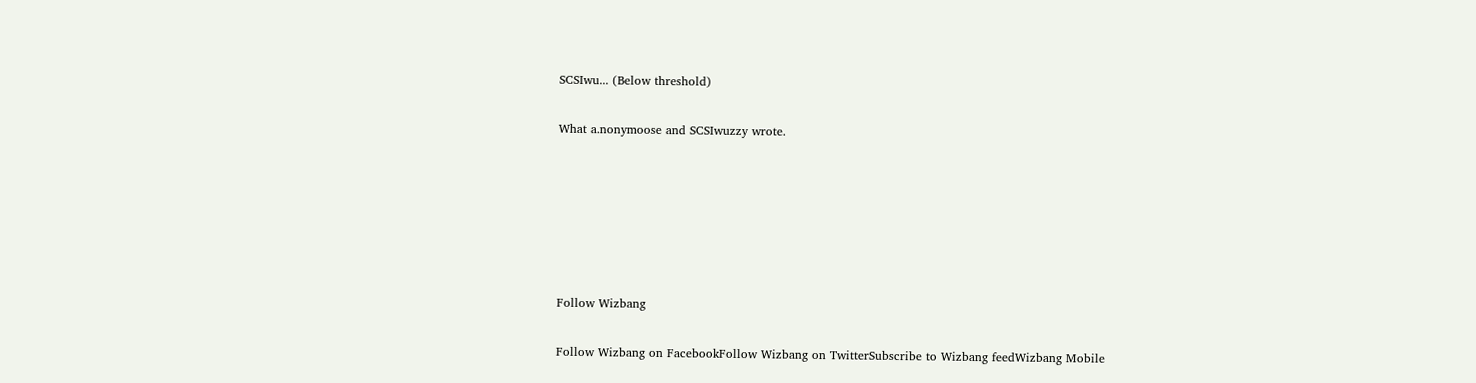SCSIwu... (Below threshold)

What a.nonymoose and SCSIwuzzy wrote.






Follow Wizbang

Follow Wizbang on FacebookFollow Wizbang on TwitterSubscribe to Wizbang feedWizbang Mobile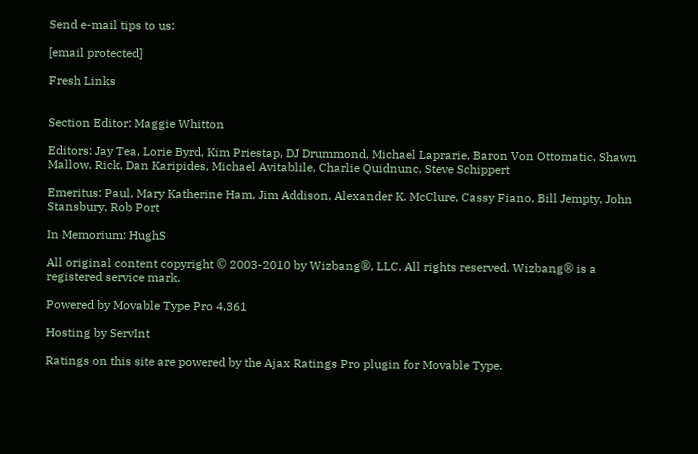Send e-mail tips to us:

[email protected]

Fresh Links


Section Editor: Maggie Whitton

Editors: Jay Tea, Lorie Byrd, Kim Priestap, DJ Drummond, Michael Laprarie, Baron Von Ottomatic, Shawn Mallow, Rick, Dan Karipides, Michael Avitablile, Charlie Quidnunc, Steve Schippert

Emeritus: Paul, Mary Katherine Ham, Jim Addison, Alexander K. McClure, Cassy Fiano, Bill Jempty, John Stansbury, Rob Port

In Memorium: HughS

All original content copyright © 2003-2010 by Wizbang®, LLC. All rights reserved. Wizbang® is a registered service mark.

Powered by Movable Type Pro 4.361

Hosting by ServInt

Ratings on this site are powered by the Ajax Ratings Pro plugin for Movable Type.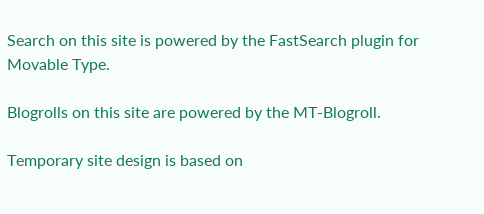Search on this site is powered by the FastSearch plugin for Movable Type.

Blogrolls on this site are powered by the MT-Blogroll.

Temporary site design is based on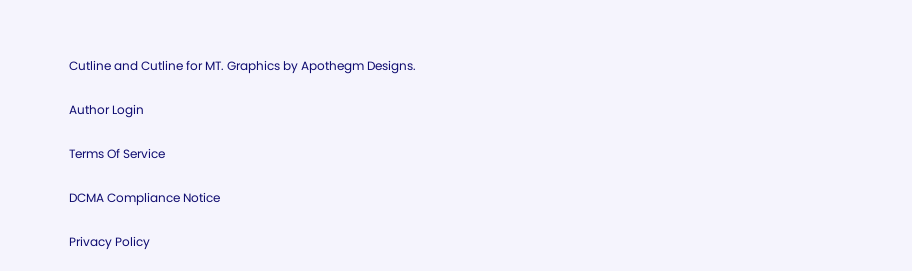Cutline and Cutline for MT. Graphics by Apothegm Designs.

Author Login

Terms Of Service

DCMA Compliance Notice

Privacy Policy